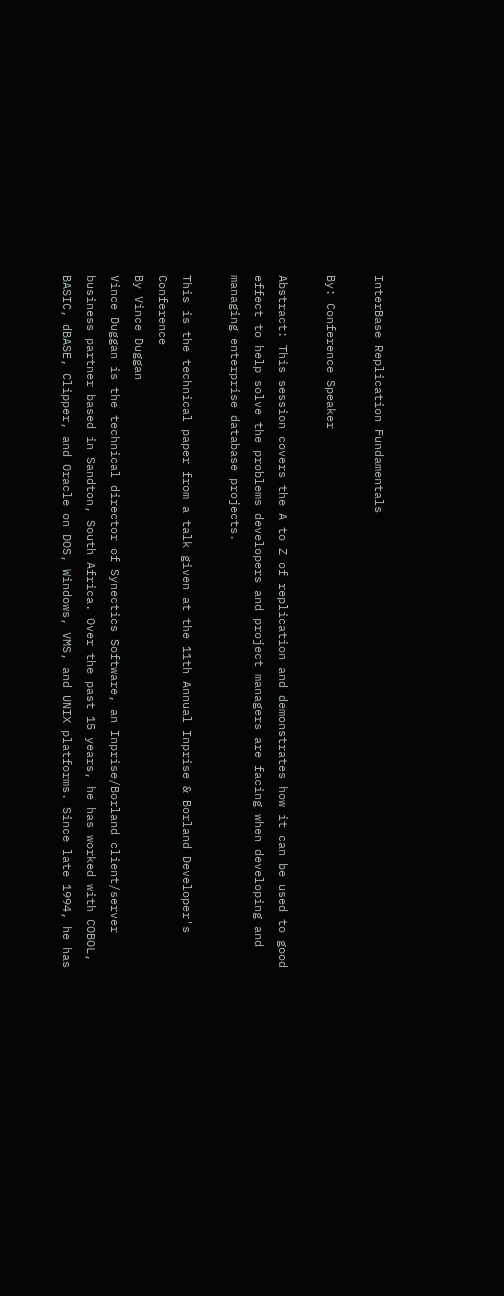InterBase Replication Fundamentals

By: Conference Speaker

Abstract: This session covers the A to Z of replication and demonstrates how it can be used to good effect to help solve the problems developers and project managers are facing when developing and managing enterprise database projects.

This is the technical paper from a talk given at the 11th Annual Inprise & Borland Developer's Conference
By Vince Duggan
Vince Duggan is the technical director of Synectics Software, an Inprise/Borland client/server business partner based in Sandton, South Africa. Over the past 15 years, he has worked with COBOL, BASIC, dBASE, Clipper, and Oracle on DOS, Windows, VMS, and UNIX platforms. Since late 1994, he has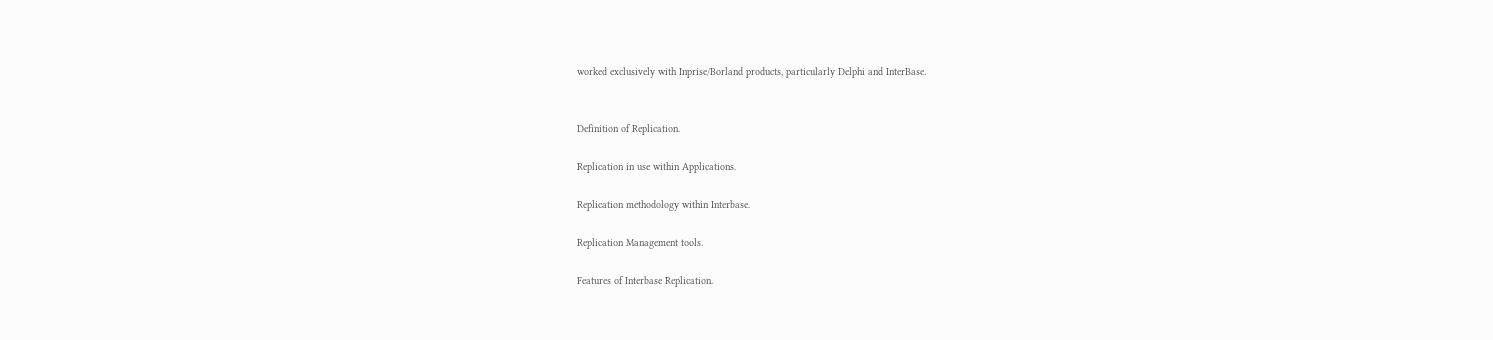worked exclusively with Inprise/Borland products, particularly Delphi and InterBase.


Definition of Replication.

Replication in use within Applications.

Replication methodology within Interbase.

Replication Management tools.

Features of Interbase Replication.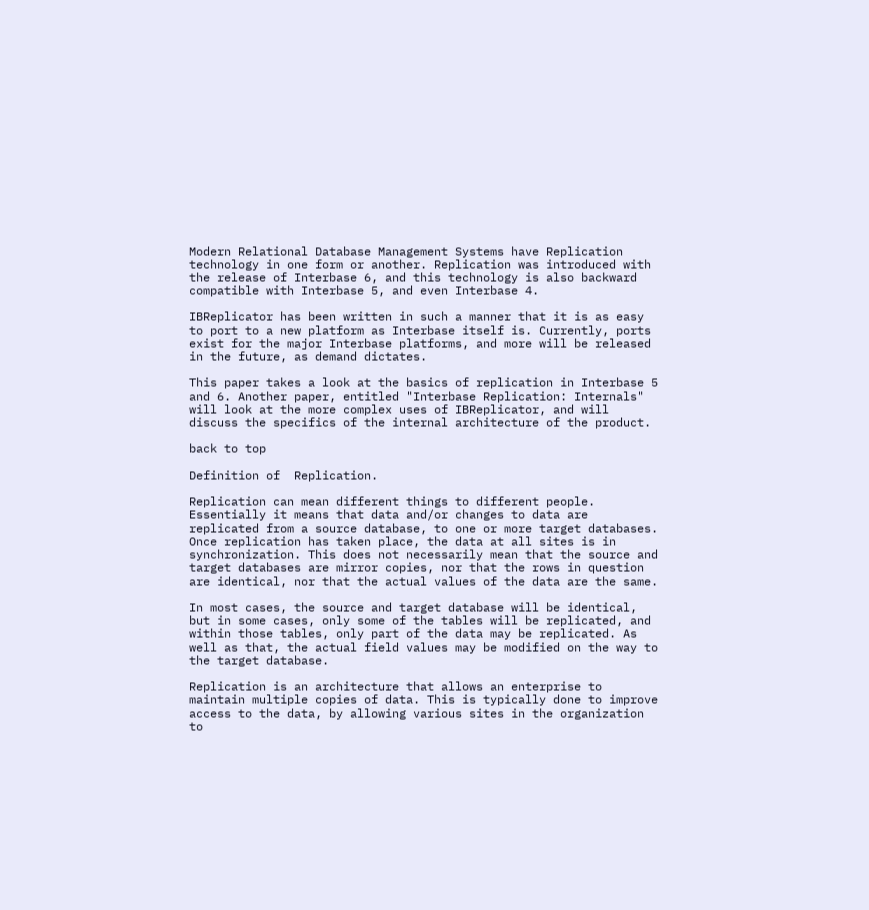Modern Relational Database Management Systems have Replication technology in one form or another. Replication was introduced with the release of Interbase 6, and this technology is also backward compatible with Interbase 5, and even Interbase 4.

IBReplicator has been written in such a manner that it is as easy to port to a new platform as Interbase itself is. Currently, ports exist for the major Interbase platforms, and more will be released in the future, as demand dictates.

This paper takes a look at the basics of replication in Interbase 5 and 6. Another paper, entitled "Interbase Replication: Internals" will look at the more complex uses of IBReplicator, and will discuss the specifics of the internal architecture of the product.

back to top

Definition of  Replication.

Replication can mean different things to different people. Essentially it means that data and/or changes to data are replicated from a source database, to one or more target databases. Once replication has taken place, the data at all sites is in synchronization. This does not necessarily mean that the source and target databases are mirror copies, nor that the rows in question are identical, nor that the actual values of the data are the same.

In most cases, the source and target database will be identical, but in some cases, only some of the tables will be replicated, and within those tables, only part of the data may be replicated. As well as that, the actual field values may be modified on the way to the target database.

Replication is an architecture that allows an enterprise to maintain multiple copies of data. This is typically done to improve access to the data, by allowing various sites in the organization to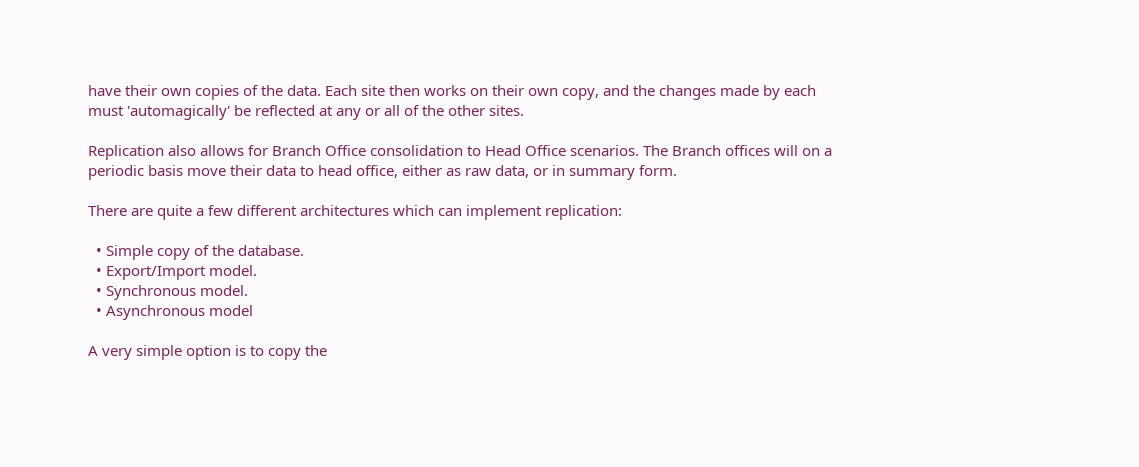have their own copies of the data. Each site then works on their own copy, and the changes made by each must 'automagically' be reflected at any or all of the other sites.

Replication also allows for Branch Office consolidation to Head Office scenarios. The Branch offices will on a periodic basis move their data to head office, either as raw data, or in summary form.

There are quite a few different architectures which can implement replication:

  • Simple copy of the database.
  • Export/Import model.
  • Synchronous model.
  • Asynchronous model

A very simple option is to copy the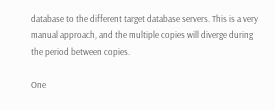database to the different target database servers. This is a very manual approach, and the multiple copies will diverge during the period between copies.

One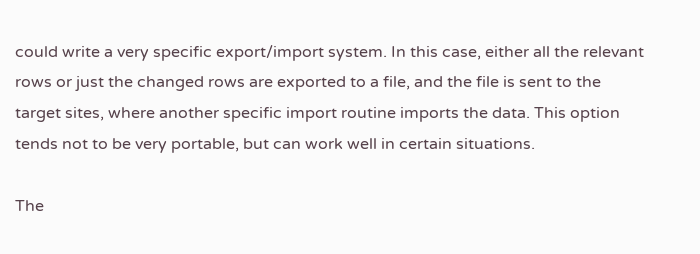could write a very specific export/import system. In this case, either all the relevant rows or just the changed rows are exported to a file, and the file is sent to the target sites, where another specific import routine imports the data. This option tends not to be very portable, but can work well in certain situations.

The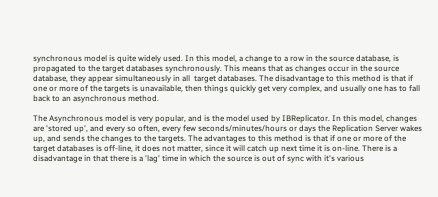synchronous model is quite widely used. In this model, a change to a row in the source database, is propagated to the target databases synchronously. This means that as changes occur in the source database, they appear simultaneously in all  target databases. The disadvantage to this method is that if one or more of the targets is unavailable, then things quickly get very complex, and usually one has to fall back to an asynchronous method.

The Asynchronous model is very popular, and is the model used by IBReplicator. In this model, changes are 'stored up', and every so often, every few seconds/minutes/hours or days the Replication Server wakes up, and sends the changes to the targets. The advantages to this method is that if one or more of the target databases is off-line, it does not matter, since it will catch up next time it is on-line. There is a disadvantage in that there is a 'lag' time in which the source is out of sync with it's various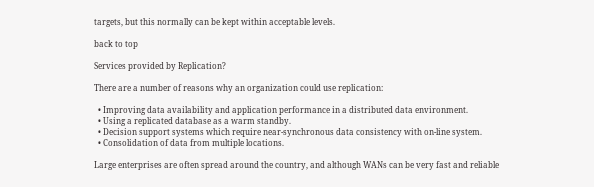targets, but this normally can be kept within acceptable levels.

back to top

Services provided by Replication?

There are a number of reasons why an organization could use replication:

  • Improving data availability and application performance in a distributed data environment.
  • Using a replicated database as a warm standby.
  • Decision support systems which require near-synchronous data consistency with on-line system.
  • Consolidation of data from multiple locations.

Large enterprises are often spread around the country, and although WANs can be very fast and reliable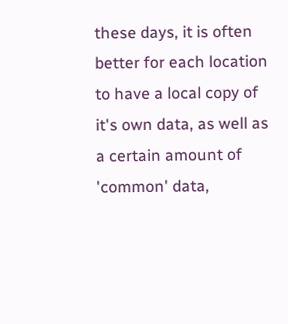these days, it is often better for each location to have a local copy of it's own data, as well as a certain amount of 'common' data,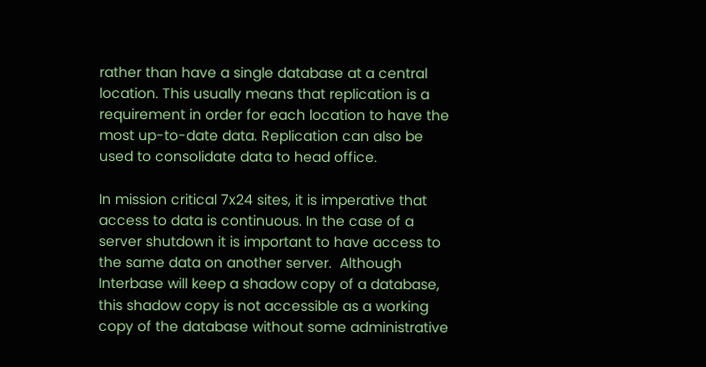rather than have a single database at a central location. This usually means that replication is a requirement in order for each location to have the most up-to-date data. Replication can also be used to consolidate data to head office.

In mission critical 7x24 sites, it is imperative that access to data is continuous. In the case of a server shutdown it is important to have access to the same data on another server.  Although Interbase will keep a shadow copy of a database, this shadow copy is not accessible as a working copy of the database without some administrative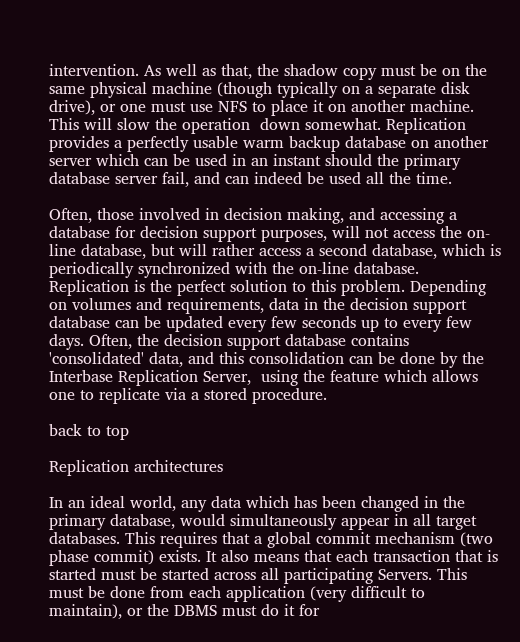intervention. As well as that, the shadow copy must be on the same physical machine (though typically on a separate disk drive), or one must use NFS to place it on another machine. This will slow the operation  down somewhat. Replication provides a perfectly usable warm backup database on another server which can be used in an instant should the primary database server fail, and can indeed be used all the time.

Often, those involved in decision making, and accessing a database for decision support purposes, will not access the on-line database, but will rather access a second database, which is periodically synchronized with the on-line database. Replication is the perfect solution to this problem. Depending on volumes and requirements, data in the decision support database can be updated every few seconds up to every few days. Often, the decision support database contains 'consolidated' data, and this consolidation can be done by the Interbase Replication Server,  using the feature which allows one to replicate via a stored procedure.

back to top

Replication architectures

In an ideal world, any data which has been changed in the primary database, would simultaneously appear in all target databases. This requires that a global commit mechanism (two phase commit) exists. It also means that each transaction that is started must be started across all participating Servers. This must be done from each application (very difficult to maintain), or the DBMS must do it for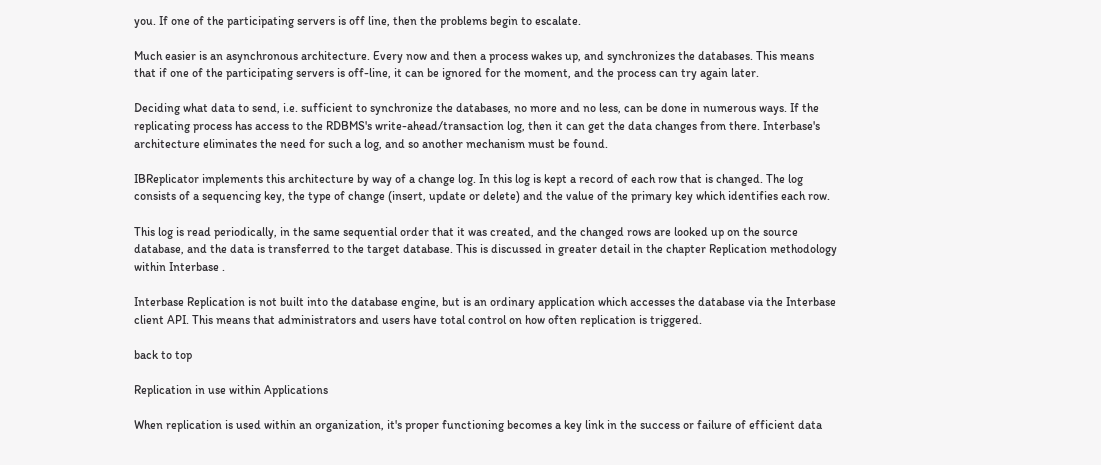you. If one of the participating servers is off line, then the problems begin to escalate.

Much easier is an asynchronous architecture. Every now and then a process wakes up, and synchronizes the databases. This means that if one of the participating servers is off-line, it can be ignored for the moment, and the process can try again later.

Deciding what data to send, i.e. sufficient to synchronize the databases, no more and no less, can be done in numerous ways. If the replicating process has access to the RDBMS's write-ahead/transaction log, then it can get the data changes from there. Interbase's architecture eliminates the need for such a log, and so another mechanism must be found.

IBReplicator implements this architecture by way of a change log. In this log is kept a record of each row that is changed. The log consists of a sequencing key, the type of change (insert, update or delete) and the value of the primary key which identifies each row.

This log is read periodically, in the same sequential order that it was created, and the changed rows are looked up on the source database, and the data is transferred to the target database. This is discussed in greater detail in the chapter Replication methodology within Interbase .

Interbase Replication is not built into the database engine, but is an ordinary application which accesses the database via the Interbase client API. This means that administrators and users have total control on how often replication is triggered.

back to top

Replication in use within Applications

When replication is used within an organization, it's proper functioning becomes a key link in the success or failure of efficient data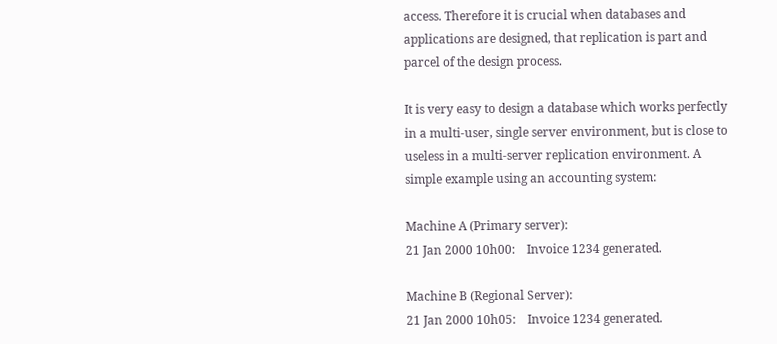access. Therefore it is crucial when databases and applications are designed, that replication is part and parcel of the design process.

It is very easy to design a database which works perfectly in a multi-user, single server environment, but is close to useless in a multi-server replication environment. A simple example using an accounting system:

Machine A (Primary server):
21 Jan 2000 10h00:    Invoice 1234 generated.

Machine B (Regional Server):
21 Jan 2000 10h05:    Invoice 1234 generated.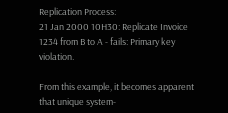Replication Process:
21 Jan 2000 10H30: Replicate Invoice 1234 from B to A - fails: Primary key violation.

From this example, it becomes apparent that unique system-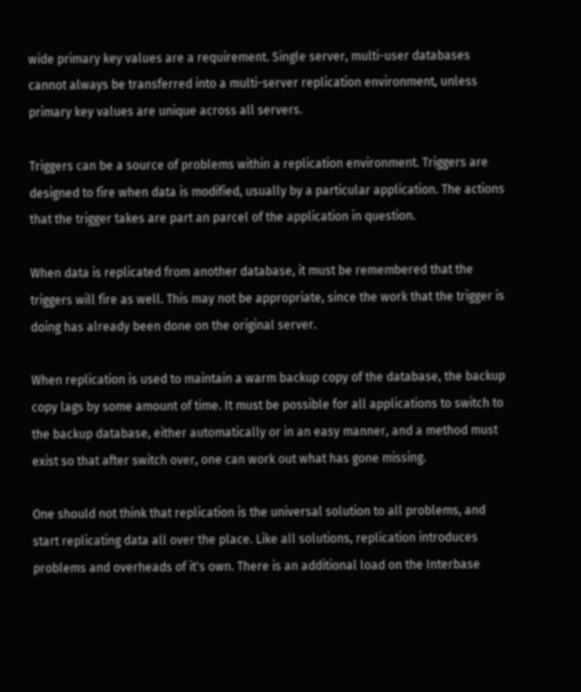wide primary key values are a requirement. Single server, multi-user databases cannot always be transferred into a multi-server replication environment, unless primary key values are unique across all servers.

Triggers can be a source of problems within a replication environment. Triggers are designed to fire when data is modified, usually by a particular application. The actions that the trigger takes are part an parcel of the application in question.

When data is replicated from another database, it must be remembered that the triggers will fire as well. This may not be appropriate, since the work that the trigger is doing has already been done on the original server.

When replication is used to maintain a warm backup copy of the database, the backup copy lags by some amount of time. It must be possible for all applications to switch to the backup database, either automatically or in an easy manner, and a method must exist so that after switch over, one can work out what has gone missing.

One should not think that replication is the universal solution to all problems, and start replicating data all over the place. Like all solutions, replication introduces problems and overheads of it's own. There is an additional load on the Interbase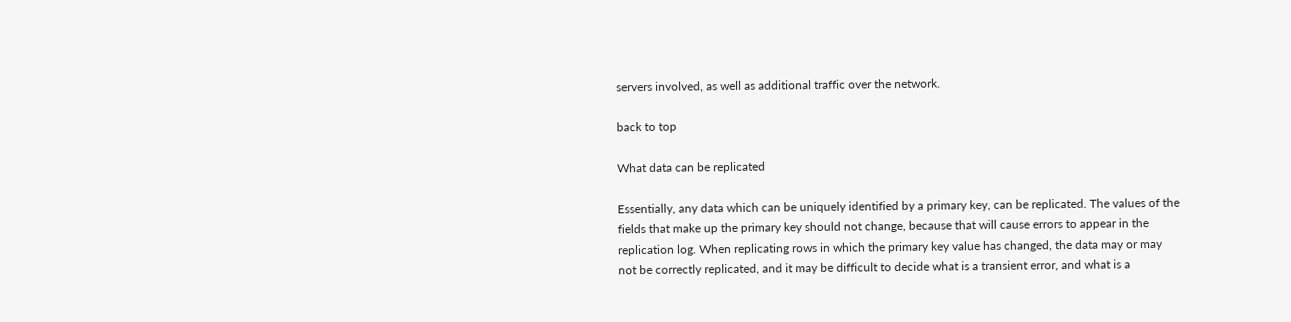servers involved, as well as additional traffic over the network.

back to top

What data can be replicated

Essentially, any data which can be uniquely identified by a primary key, can be replicated. The values of the fields that make up the primary key should not change, because that will cause errors to appear in the replication log. When replicating rows in which the primary key value has changed, the data may or may not be correctly replicated, and it may be difficult to decide what is a transient error, and what is a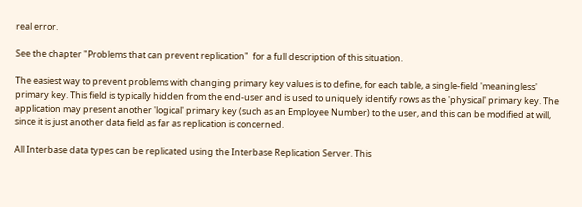real error.

See the chapter "Problems that can prevent replication"  for a full description of this situation.

The easiest way to prevent problems with changing primary key values is to define, for each table, a single-field 'meaningless' primary key. This field is typically hidden from the end-user and is used to uniquely identify rows as the 'physical' primary key. The application may present another 'logical' primary key (such as an Employee Number) to the user, and this can be modified at will, since it is just another data field as far as replication is concerned.

All Interbase data types can be replicated using the Interbase Replication Server. This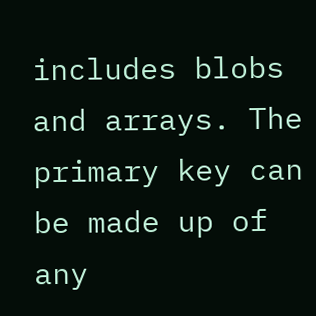includes blobs and arrays. The primary key can be made up of any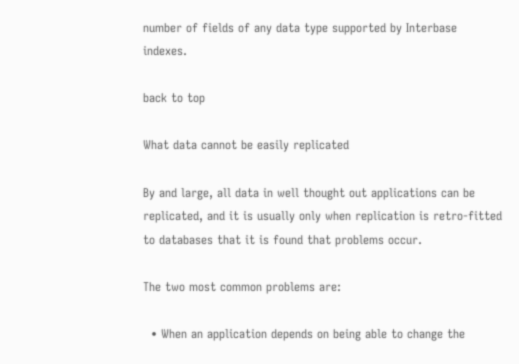number of fields of any data type supported by Interbase indexes.

back to top

What data cannot be easily replicated

By and large, all data in well thought out applications can be replicated, and it is usually only when replication is retro-fitted to databases that it is found that problems occur.

The two most common problems are:

  • When an application depends on being able to change the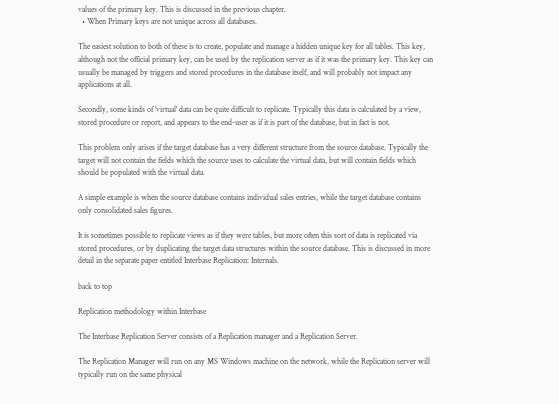values of the primary key. This is discussed in the previous chapter.
  • When Primary keys are not unique across all databases.

The easiest solution to both of these is to create, populate and manage a hidden unique key for all tables. This key, although not the official primary key, can be used by the replication server as if it was the primary key. This key can usually be managed by triggers and stored procedures in the database itself, and will probably not impact any applications at all.

Secondly, some kinds of 'virtual' data can be quite difficult to replicate. Typically this data is calculated by a view, stored procedure or report, and appears to the end-user as if it is part of the database, but in fact is not.

This problem only arises if the target database has a very different structure from the source database. Typically the target will not contain the fields which the source uses to calculate the virtual data, but will contain fields which should be populated with the virtual data.

A simple example is when the source database contains individual sales entries, while the target database contains only consolidated sales figures.

It is sometimes possible to replicate views as if they were tables, but more often this sort of data is replicated via stored procedures, or by duplicating the target data structures within the source database. This is discussed in more detail in the separate paper entitled Interbase Replication: Internals.

back to top

Replication methodology within Interbase

The Interbase Replication Server consists of a Replication manager and a Replication Server.

The Replication Manager will run on any MS Windows machine on the network, while the Replication server will typically run on the same physical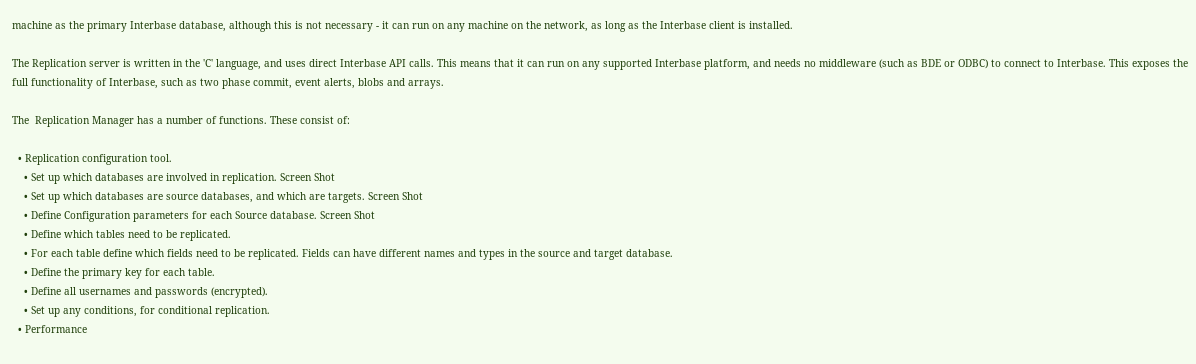machine as the primary Interbase database, although this is not necessary - it can run on any machine on the network, as long as the Interbase client is installed.

The Replication server is written in the 'C' language, and uses direct Interbase API calls. This means that it can run on any supported Interbase platform, and needs no middleware (such as BDE or ODBC) to connect to Interbase. This exposes the full functionality of Interbase, such as two phase commit, event alerts, blobs and arrays.

The  Replication Manager has a number of functions. These consist of:

  • Replication configuration tool.
    • Set up which databases are involved in replication. Screen Shot
    • Set up which databases are source databases, and which are targets. Screen Shot
    • Define Configuration parameters for each Source database. Screen Shot
    • Define which tables need to be replicated.
    • For each table define which fields need to be replicated. Fields can have different names and types in the source and target database.
    • Define the primary key for each table.
    • Define all usernames and passwords (encrypted).
    • Set up any conditions, for conditional replication.
  • Performance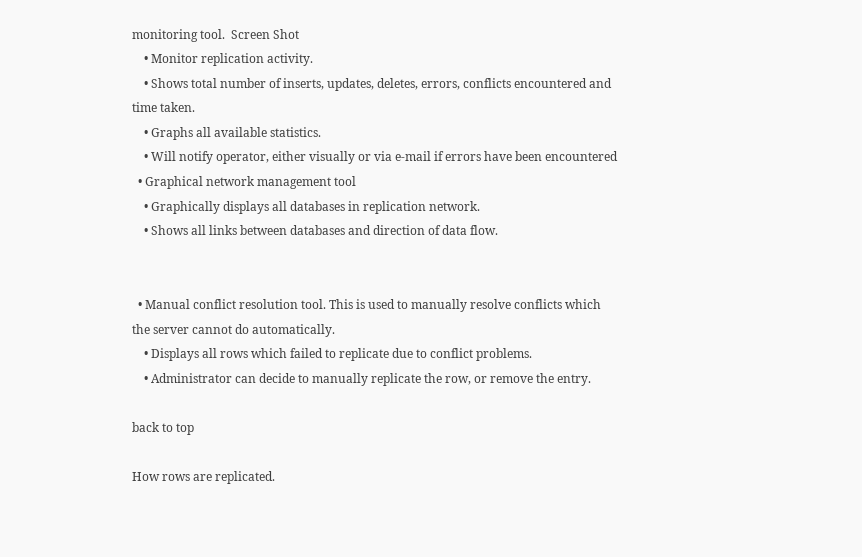monitoring tool.  Screen Shot
    • Monitor replication activity.
    • Shows total number of inserts, updates, deletes, errors, conflicts encountered and time taken.
    • Graphs all available statistics.
    • Will notify operator, either visually or via e-mail if errors have been encountered
  • Graphical network management tool
    • Graphically displays all databases in replication network.
    • Shows all links between databases and direction of data flow.


  • Manual conflict resolution tool. This is used to manually resolve conflicts which the server cannot do automatically.
    • Displays all rows which failed to replicate due to conflict problems.
    • Administrator can decide to manually replicate the row, or remove the entry.

back to top

How rows are replicated.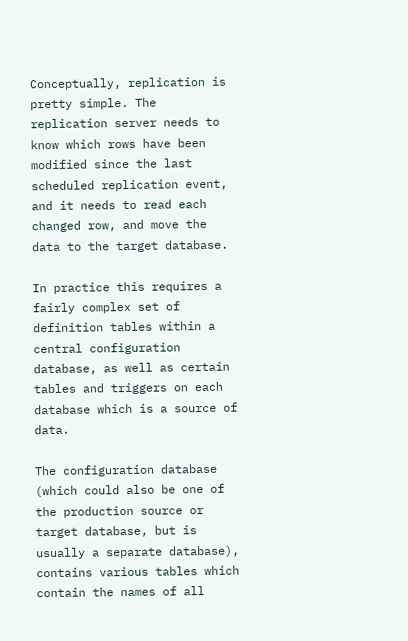Conceptually, replication is pretty simple. The replication server needs to know which rows have been modified since the last scheduled replication event, and it needs to read each changed row, and move the data to the target database.

In practice this requires a fairly complex set of definition tables within a central configuration database, as well as certain tables and triggers on each database which is a source of data.

The configuration database (which could also be one of the production source or target database, but is usually a separate database), contains various tables which contain the names of all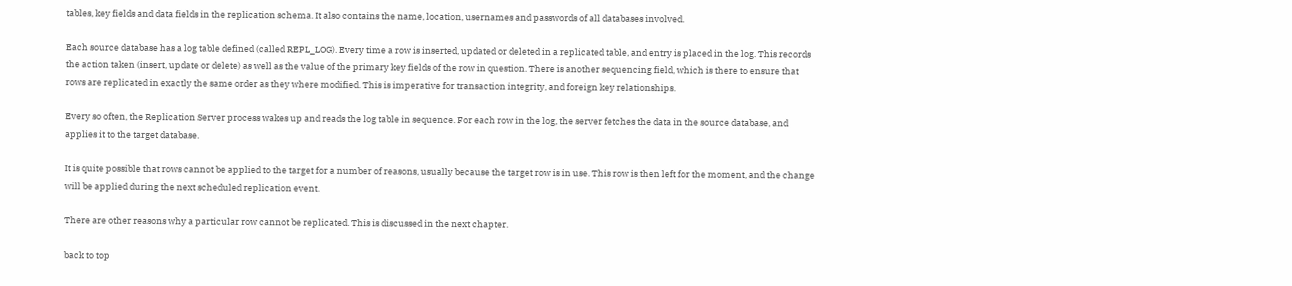tables, key fields and data fields in the replication schema. It also contains the name, location, usernames and passwords of all databases involved.

Each source database has a log table defined (called REPL_LOG). Every time a row is inserted, updated or deleted in a replicated table, and entry is placed in the log. This records the action taken (insert, update or delete) as well as the value of the primary key fields of the row in question. There is another sequencing field, which is there to ensure that rows are replicated in exactly the same order as they where modified. This is imperative for transaction integrity, and foreign key relationships.

Every so often, the Replication Server process wakes up and reads the log table in sequence. For each row in the log, the server fetches the data in the source database, and applies it to the target database.

It is quite possible that rows cannot be applied to the target for a number of reasons, usually because the target row is in use. This row is then left for the moment, and the change will be applied during the next scheduled replication event.

There are other reasons why a particular row cannot be replicated. This is discussed in the next chapter.

back to top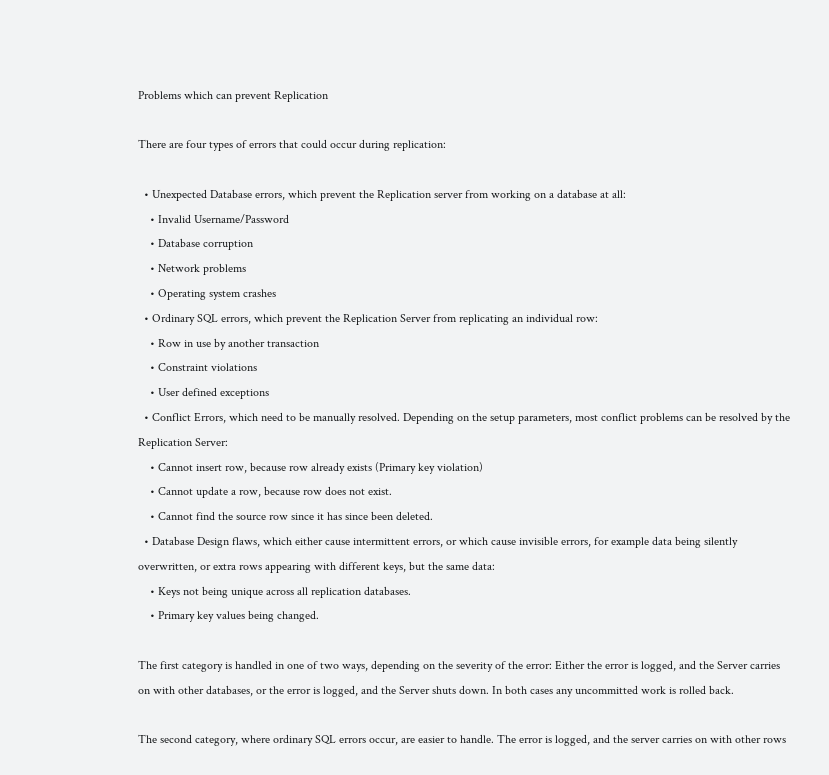Problems which can prevent Replication

There are four types of errors that could occur during replication:

  • Unexpected Database errors, which prevent the Replication server from working on a database at all:
    • Invalid Username/Password
    • Database corruption
    • Network problems
    • Operating system crashes
  • Ordinary SQL errors, which prevent the Replication Server from replicating an individual row:
    • Row in use by another transaction
    • Constraint violations
    • User defined exceptions
  • Conflict Errors, which need to be manually resolved. Depending on the setup parameters, most conflict problems can be resolved by the Replication Server:
    • Cannot insert row, because row already exists (Primary key violation)
    • Cannot update a row, because row does not exist.
    • Cannot find the source row since it has since been deleted.
  • Database Design flaws, which either cause intermittent errors, or which cause invisible errors, for example data being silently overwritten, or extra rows appearing with different keys, but the same data:
    • Keys not being unique across all replication databases.
    • Primary key values being changed.

The first category is handled in one of two ways, depending on the severity of the error: Either the error is logged, and the Server carries on with other databases, or the error is logged, and the Server shuts down. In both cases any uncommitted work is rolled back.

The second category, where ordinary SQL errors occur, are easier to handle. The error is logged, and the server carries on with other rows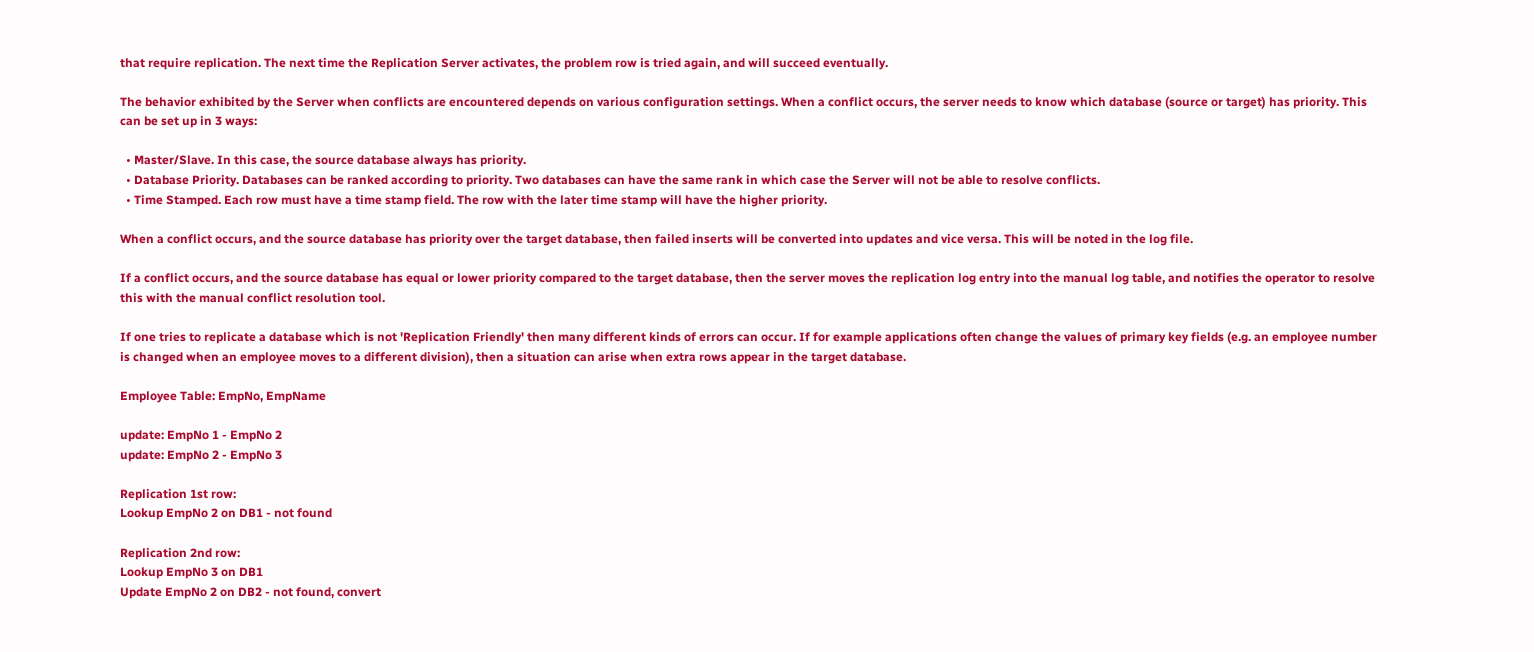that require replication. The next time the Replication Server activates, the problem row is tried again, and will succeed eventually.

The behavior exhibited by the Server when conflicts are encountered depends on various configuration settings. When a conflict occurs, the server needs to know which database (source or target) has priority. This can be set up in 3 ways:

  • Master/Slave. In this case, the source database always has priority.
  • Database Priority. Databases can be ranked according to priority. Two databases can have the same rank in which case the Server will not be able to resolve conflicts.
  • Time Stamped. Each row must have a time stamp field. The row with the later time stamp will have the higher priority.

When a conflict occurs, and the source database has priority over the target database, then failed inserts will be converted into updates and vice versa. This will be noted in the log file.

If a conflict occurs, and the source database has equal or lower priority compared to the target database, then the server moves the replication log entry into the manual log table, and notifies the operator to resolve this with the manual conflict resolution tool.

If one tries to replicate a database which is not 'Replication Friendly' then many different kinds of errors can occur. If for example applications often change the values of primary key fields (e.g. an employee number is changed when an employee moves to a different division), then a situation can arise when extra rows appear in the target database.

Employee Table: EmpNo, EmpName

update: EmpNo 1 - EmpNo 2
update: EmpNo 2 - EmpNo 3

Replication 1st row:
Lookup EmpNo 2 on DB1 - not found

Replication 2nd row:
Lookup EmpNo 3 on DB1
Update EmpNo 2 on DB2 - not found, convert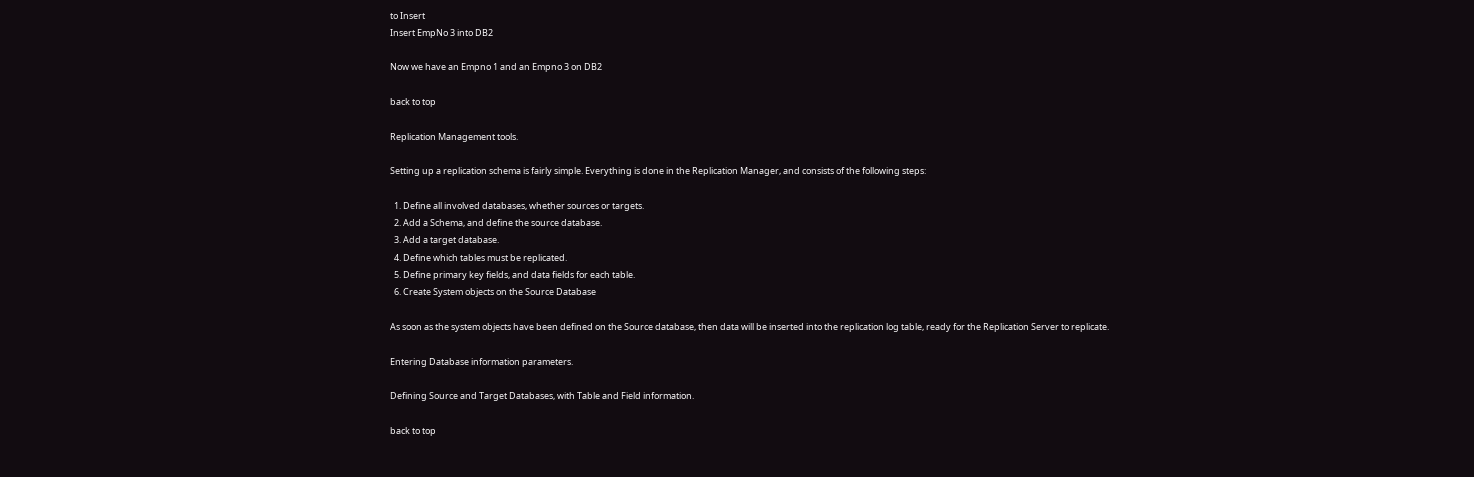to Insert
Insert EmpNo 3 into DB2

Now we have an Empno 1 and an Empno 3 on DB2

back to top

Replication Management tools.

Setting up a replication schema is fairly simple. Everything is done in the Replication Manager, and consists of the following steps:

  1. Define all involved databases, whether sources or targets.
  2. Add a Schema, and define the source database.
  3. Add a target database.
  4. Define which tables must be replicated.
  5. Define primary key fields, and data fields for each table.
  6. Create System objects on the Source Database

As soon as the system objects have been defined on the Source database, then data will be inserted into the replication log table, ready for the Replication Server to replicate.

Entering Database information parameters.

Defining Source and Target Databases, with Table and Field information.

back to top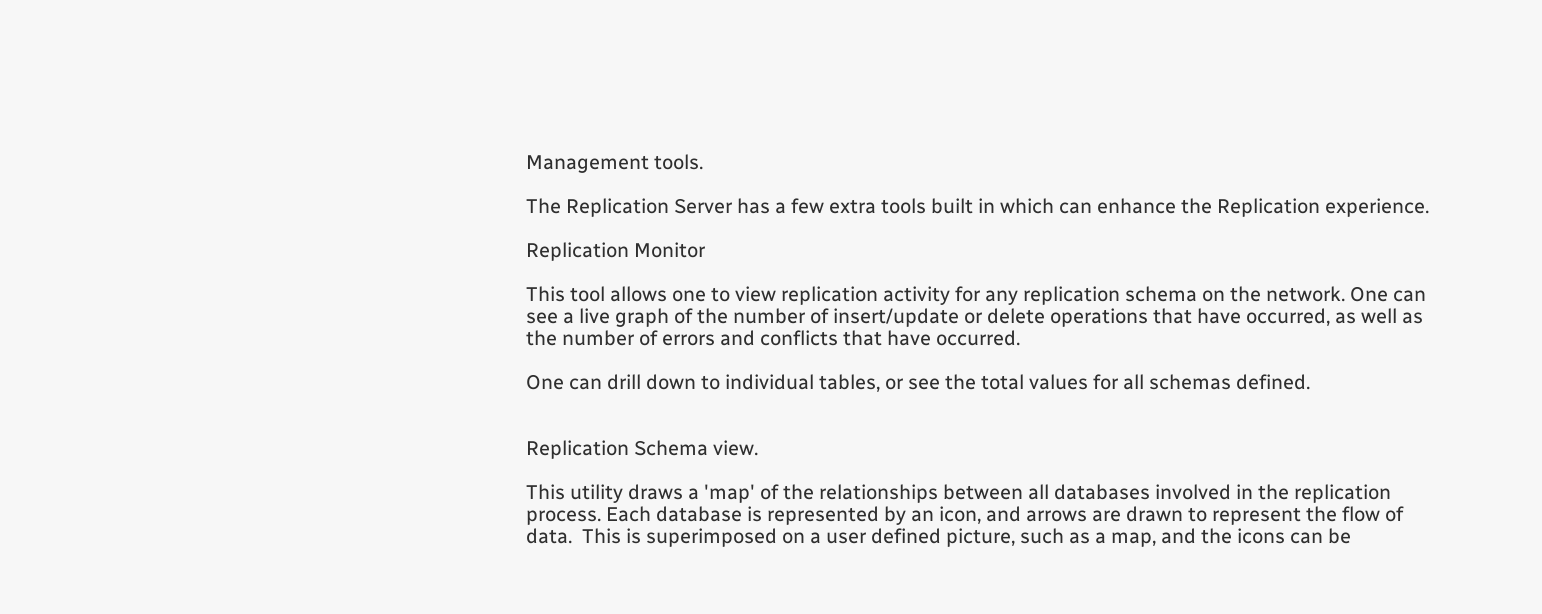Management tools.

The Replication Server has a few extra tools built in which can enhance the Replication experience.

Replication Monitor

This tool allows one to view replication activity for any replication schema on the network. One can see a live graph of the number of insert/update or delete operations that have occurred, as well as the number of errors and conflicts that have occurred.

One can drill down to individual tables, or see the total values for all schemas defined.


Replication Schema view.

This utility draws a 'map' of the relationships between all databases involved in the replication process. Each database is represented by an icon, and arrows are drawn to represent the flow of data.  This is superimposed on a user defined picture, such as a map, and the icons can be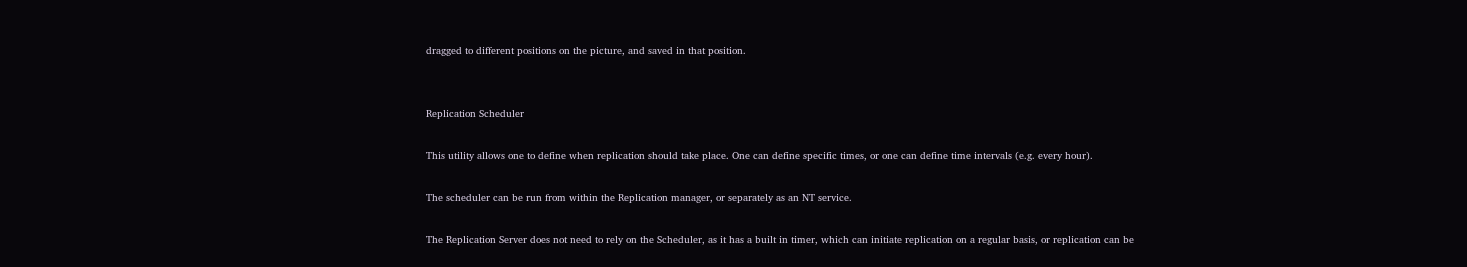dragged to different positions on the picture, and saved in that position.


Replication Scheduler

This utility allows one to define when replication should take place. One can define specific times, or one can define time intervals (e.g. every hour).

The scheduler can be run from within the Replication manager, or separately as an NT service.

The Replication Server does not need to rely on the Scheduler, as it has a built in timer, which can initiate replication on a regular basis, or replication can be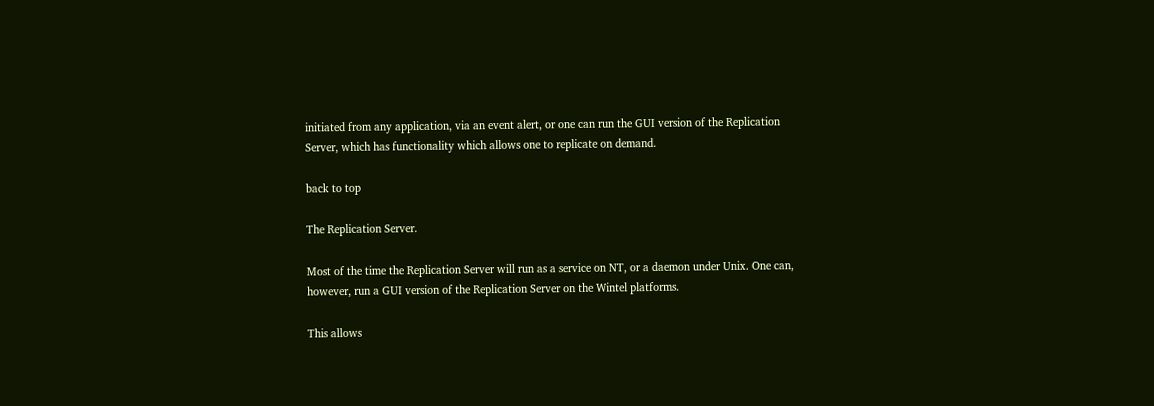initiated from any application, via an event alert, or one can run the GUI version of the Replication Server, which has functionality which allows one to replicate on demand.

back to top

The Replication Server.

Most of the time the Replication Server will run as a service on NT, or a daemon under Unix. One can, however, run a GUI version of the Replication Server on the Wintel platforms.

This allows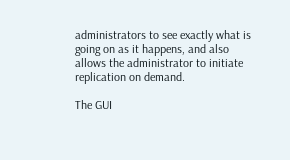administrators to see exactly what is going on as it happens, and also allows the administrator to initiate replication on demand.

The GUI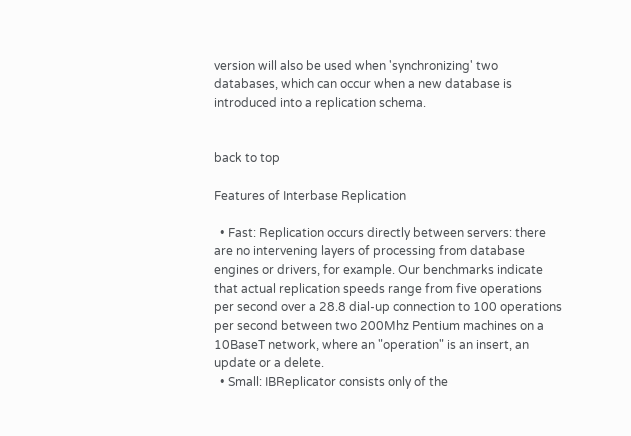version will also be used when 'synchronizing' two databases, which can occur when a new database is introduced into a replication schema.


back to top

Features of Interbase Replication

  • Fast: Replication occurs directly between servers: there are no intervening layers of processing from database engines or drivers, for example. Our benchmarks indicate that actual replication speeds range from five operations per second over a 28.8 dial-up connection to 100 operations per second between two 200Mhz Pentium machines on a 10BaseT network, where an "operation" is an insert, an update or a delete.
  • Small: IBReplicator consists only of the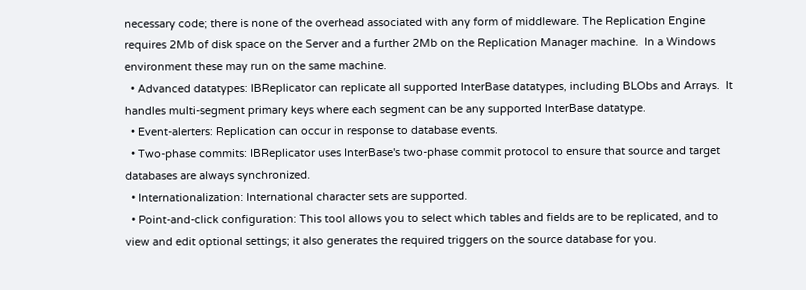necessary code; there is none of the overhead associated with any form of middleware. The Replication Engine requires 2Mb of disk space on the Server and a further 2Mb on the Replication Manager machine.  In a Windows environment these may run on the same machine.
  • Advanced datatypes: IBReplicator can replicate all supported InterBase datatypes, including BLObs and Arrays.  It handles multi-segment primary keys where each segment can be any supported InterBase datatype.
  • Event-alerters: Replication can occur in response to database events.
  • Two-phase commits: IBReplicator uses InterBase's two-phase commit protocol to ensure that source and target databases are always synchronized.
  • Internationalization: International character sets are supported.
  • Point-and-click configuration: This tool allows you to select which tables and fields are to be replicated, and to view and edit optional settings; it also generates the required triggers on the source database for you.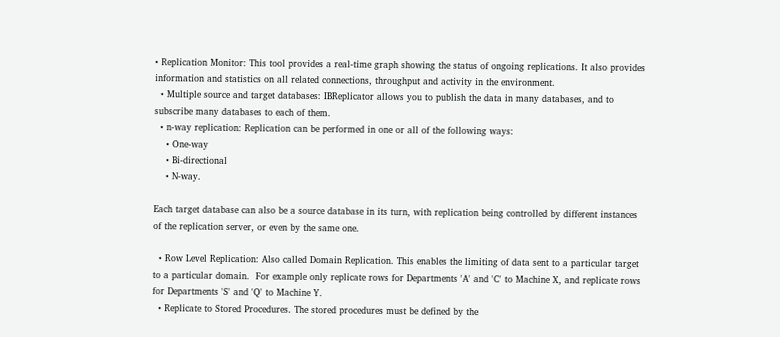• Replication Monitor: This tool provides a real-time graph showing the status of ongoing replications. It also provides information and statistics on all related connections, throughput and activity in the environment.
  • Multiple source and target databases: IBReplicator allows you to publish the data in many databases, and to subscribe many databases to each of them.
  • n-way replication: Replication can be performed in one or all of the following ways:
    • One-way
    • Bi-directional
    • N-way.

Each target database can also be a source database in its turn, with replication being controlled by different instances of the replication server, or even by the same one.

  • Row Level Replication: Also called Domain Replication. This enables the limiting of data sent to a particular target to a particular domain.  For example only replicate rows for Departments 'A' and 'C' to Machine X, and replicate rows for Departments 'S' and 'Q' to Machine Y.
  • Replicate to Stored Procedures. The stored procedures must be defined by the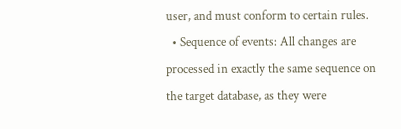user, and must conform to certain rules.
  • Sequence of events: All changes are processed in exactly the same sequence on the target database, as they were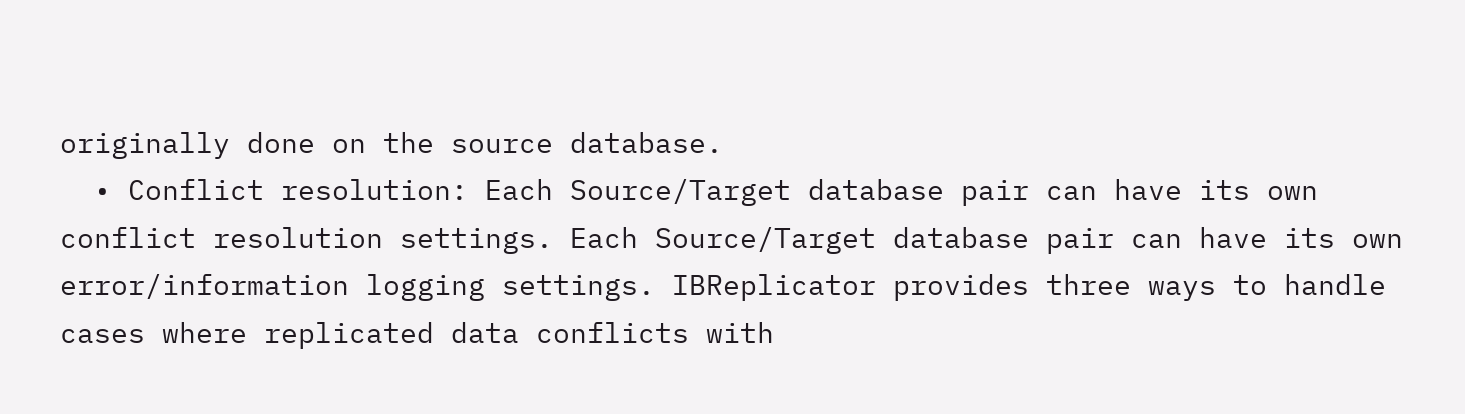originally done on the source database.
  • Conflict resolution: Each Source/Target database pair can have its own conflict resolution settings. Each Source/Target database pair can have its own error/information logging settings. IBReplicator provides three ways to handle cases where replicated data conflicts with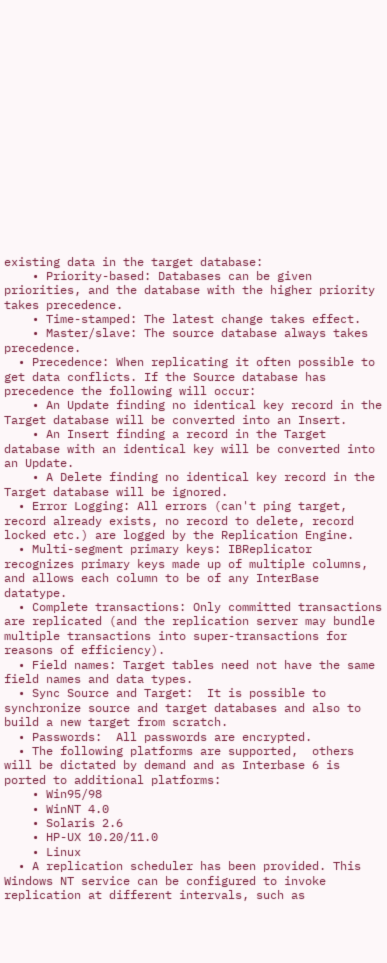existing data in the target database:
    • Priority-based: Databases can be given priorities, and the database with the higher priority takes precedence.
    • Time-stamped: The latest change takes effect.
    • Master/slave: The source database always takes precedence.
  • Precedence: When replicating it often possible to get data conflicts. If the Source database has precedence the following will occur:
    • An Update finding no identical key record in the Target database will be converted into an Insert.
    • An Insert finding a record in the Target database with an identical key will be converted into an Update.
    • A Delete finding no identical key record in the Target database will be ignored.
  • Error Logging: All errors (can't ping target, record already exists, no record to delete, record locked etc.) are logged by the Replication Engine.
  • Multi-segment primary keys: IBReplicator recognizes primary keys made up of multiple columns, and allows each column to be of any InterBase datatype.
  • Complete transactions: Only committed transactions are replicated (and the replication server may bundle multiple transactions into super-transactions for reasons of efficiency).
  • Field names: Target tables need not have the same field names and data types.
  • Sync Source and Target:  It is possible to synchronize source and target databases and also to build a new target from scratch.
  • Passwords:  All passwords are encrypted.
  • The following platforms are supported,  others will be dictated by demand and as Interbase 6 is ported to additional platforms:
    • Win95/98
    • WinNT 4.0
    • Solaris 2.6
    • HP-UX 10.20/11.0
    • Linux
  • A replication scheduler has been provided. This Windows NT service can be configured to invoke replication at different intervals, such as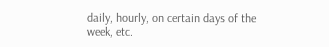daily, hourly, on certain days of the week, etc.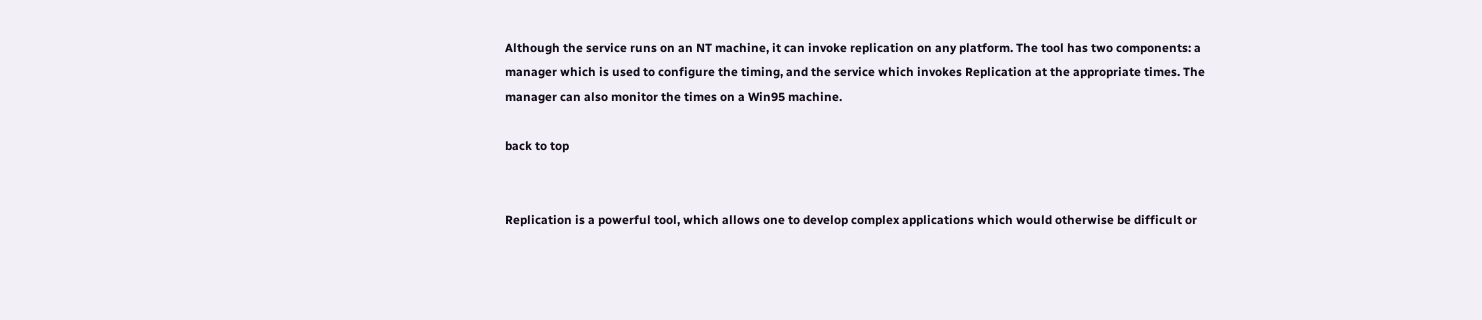Although the service runs on an NT machine, it can invoke replication on any platform. The tool has two components: a manager which is used to configure the timing, and the service which invokes Replication at the appropriate times. The manager can also monitor the times on a Win95 machine.

back to top


Replication is a powerful tool, which allows one to develop complex applications which would otherwise be difficult or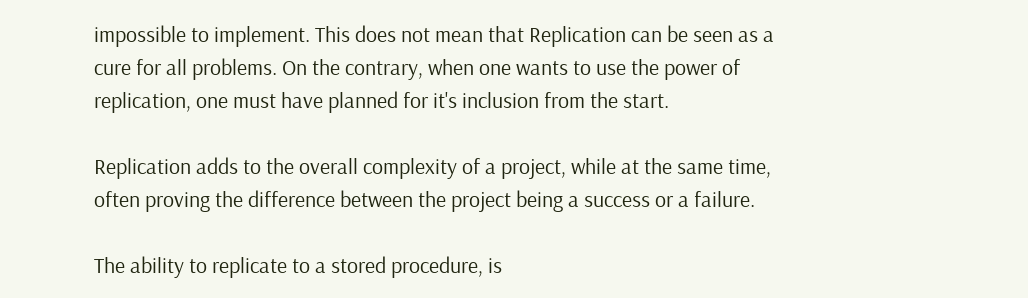impossible to implement. This does not mean that Replication can be seen as a cure for all problems. On the contrary, when one wants to use the power of replication, one must have planned for it's inclusion from the start.

Replication adds to the overall complexity of a project, while at the same time, often proving the difference between the project being a success or a failure.

The ability to replicate to a stored procedure, is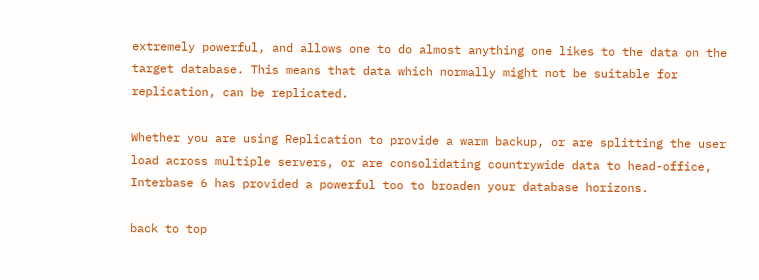extremely powerful, and allows one to do almost anything one likes to the data on the target database. This means that data which normally might not be suitable for replication, can be replicated.

Whether you are using Replication to provide a warm backup, or are splitting the user load across multiple servers, or are consolidating countrywide data to head-office, Interbase 6 has provided a powerful too to broaden your database horizons.

back to top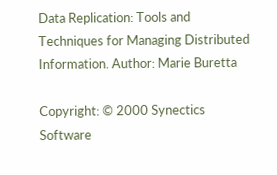Data Replication: Tools and Techniques for Managing Distributed Information. Author: Marie Buretta

Copyright: © 2000 Synectics Software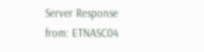Server Response from: ETNASC04